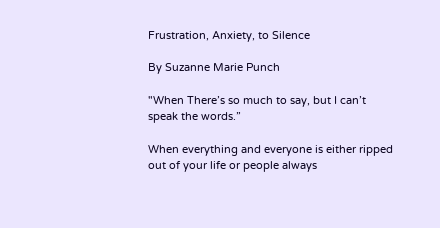Frustration, Anxiety, to Silence

By Suzanne Marie Punch

"When There’s so much to say, but I can’t speak the words.”

When everything and everyone is either ripped out of your life or people always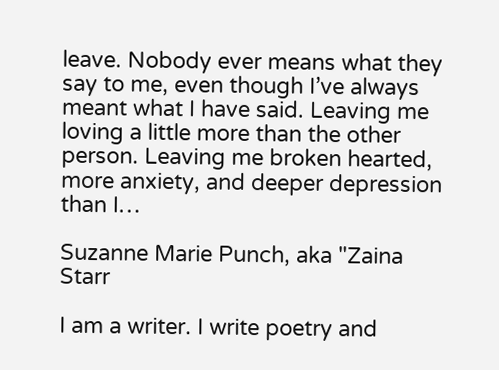leave. Nobody ever means what they say to me, even though I’ve always meant what I have said. Leaving me loving a little more than the other person. Leaving me broken hearted, more anxiety, and deeper depression than I…

Suzanne Marie Punch, aka "Zaina Starr

I am a writer. I write poetry and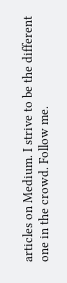articles on Medium. I strive to be the different one in the crowd. Follow me.